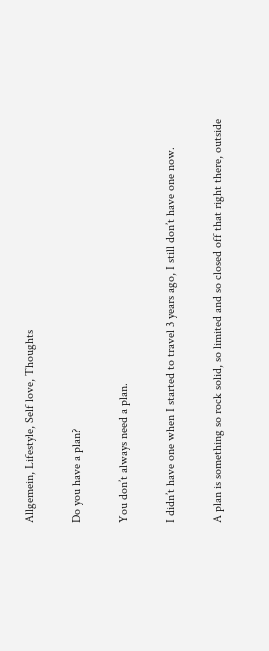Allgemein, Lifestyle, Self love, Thoughts

Do you have a plan?

You don’t always need a plan.

I didn’t have one when I started to travel 3 years ago, I still don’t have one now.

A plan is something so rock solid, so limited and so closed off that right there, outside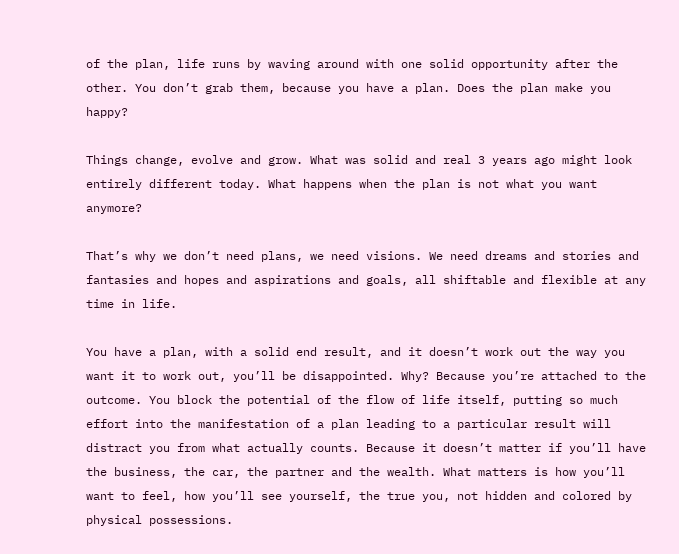of the plan, life runs by waving around with one solid opportunity after the other. You don’t grab them, because you have a plan. Does the plan make you happy?

Things change, evolve and grow. What was solid and real 3 years ago might look entirely different today. What happens when the plan is not what you want anymore?

That’s why we don’t need plans, we need visions. We need dreams and stories and fantasies and hopes and aspirations and goals, all shiftable and flexible at any time in life.

You have a plan, with a solid end result, and it doesn’t work out the way you want it to work out, you’ll be disappointed. Why? Because you’re attached to the outcome. You block the potential of the flow of life itself, putting so much effort into the manifestation of a plan leading to a particular result will distract you from what actually counts. Because it doesn’t matter if you’ll have the business, the car, the partner and the wealth. What matters is how you’ll want to feel, how you’ll see yourself, the true you, not hidden and colored by physical possessions.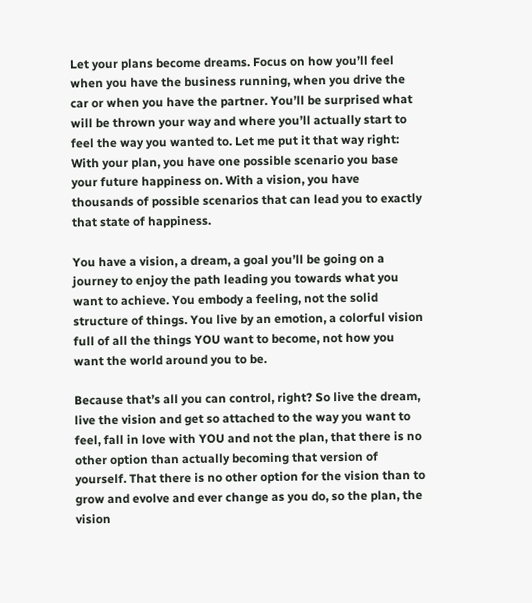Let your plans become dreams. Focus on how you’ll feel when you have the business running, when you drive the car or when you have the partner. You’ll be surprised what will be thrown your way and where you’ll actually start to feel the way you wanted to. Let me put it that way right: With your plan, you have one possible scenario you base your future happiness on. With a vision, you have thousands of possible scenarios that can lead you to exactly that state of happiness.

You have a vision, a dream, a goal you’ll be going on a journey to enjoy the path leading you towards what you want to achieve. You embody a feeling, not the solid structure of things. You live by an emotion, a colorful vision full of all the things YOU want to become, not how you want the world around you to be.

Because that’s all you can control, right? So live the dream, live the vision and get so attached to the way you want to feel, fall in love with YOU and not the plan, that there is no other option than actually becoming that version of yourself. That there is no other option for the vision than to grow and evolve and ever change as you do, so the plan, the vision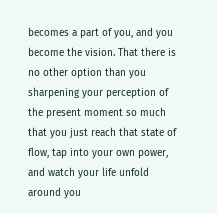becomes a part of you, and you become the vision. That there is no other option than you sharpening your perception of the present moment so much that you just reach that state of flow, tap into your own power, and watch your life unfold around you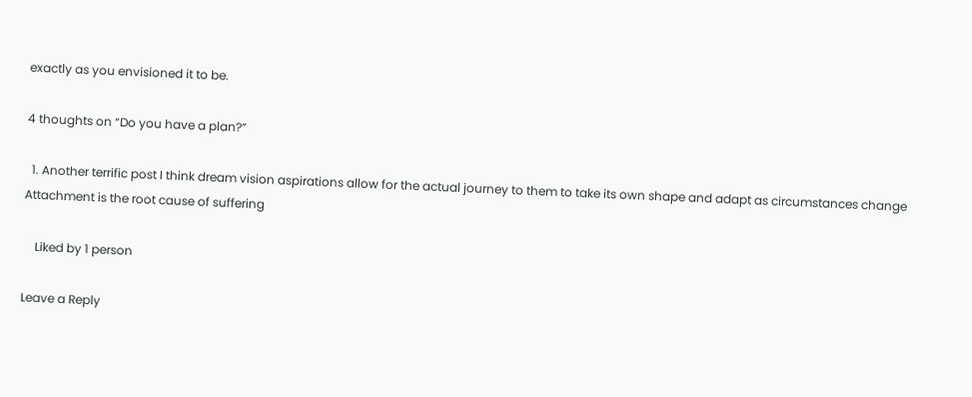exactly as you envisioned it to be.

4 thoughts on “Do you have a plan?”

  1. Another terrific post I think dream vision aspirations allow for the actual journey to them to take its own shape and adapt as circumstances change Attachment is the root cause of suffering

    Liked by 1 person

Leave a Reply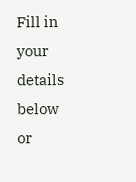Fill in your details below or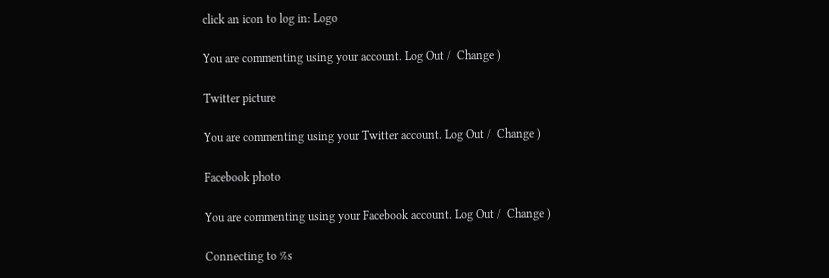click an icon to log in: Logo

You are commenting using your account. Log Out /  Change )

Twitter picture

You are commenting using your Twitter account. Log Out /  Change )

Facebook photo

You are commenting using your Facebook account. Log Out /  Change )

Connecting to %s